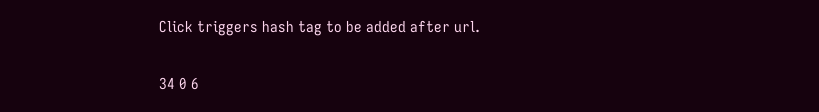Click triggers hash tag to be added after url.

34 0 6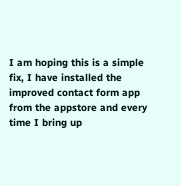I am hoping this is a simple fix, I have installed the improved contact form app from the appstore and every time I bring up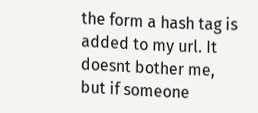the form a hash tag is added to my url. It doesnt bother me, but if someone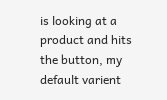is looking at a product and hits the button, my default varient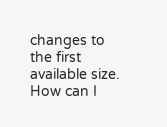changes to the first available size. How can I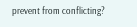prevent from conflicting?